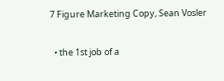7 Figure Marketing Copy, Sean Vosler


  • the 1st job of a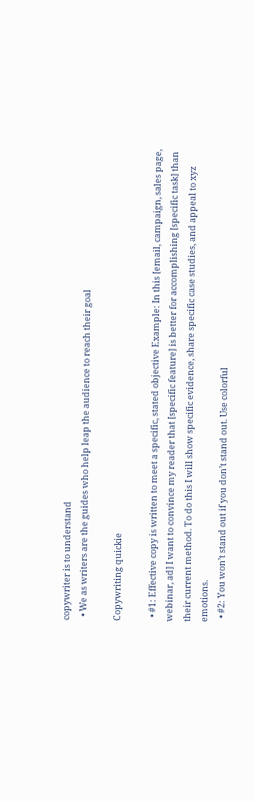copywriter is to understand
  • We as writers are the guides who help leap the audience to reach their goal

Copywriting quickie

  • #1: Effective copy is written to meet a specific, stated objective Example: In this [email, campaign, sales page, webinar, ad] I want to convince my reader that [specific feature] is better for accomplishing [specific task] than their current method. To do this I will show specific evidence, share specific case studies, and appeal to xyz emotions.
  • #2: You won’t stand out if you don’t stand out. Use colorful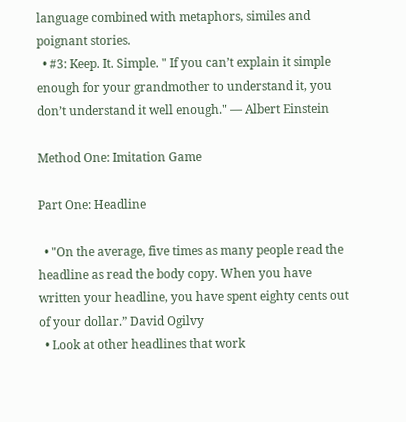language combined with metaphors, similes and poignant stories.
  • #3: Keep. It. Simple. " If you can’t explain it simple enough for your grandmother to understand it, you don’t understand it well enough." — Albert Einstein

Method One: Imitation Game

Part One: Headline

  • "On the average, five times as many people read the headline as read the body copy. When you have written your headline, you have spent eighty cents out of your dollar.” David Ogilvy
  • Look at other headlines that work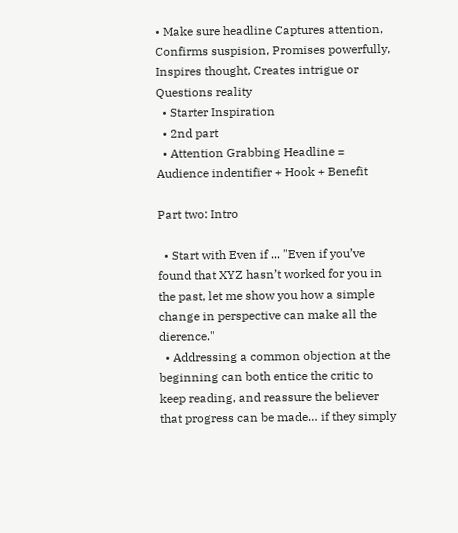• Make sure headline Captures attention, Confirms suspision, Promises powerfully, Inspires thought, Creates intrigue or Questions reality
  • Starter Inspiration
  • 2nd part
  • Attention Grabbing Headline = Audience indentifier + Hook + Benefit

Part two: Intro

  • Start with Even if ... "Even if you’ve found that XYZ hasn’t worked for you in the past, let me show you how a simple change in perspective can make all the dierence."
  • Addressing a common objection at the beginning can both entice the critic to keep reading, and reassure the believer that progress can be made… if they simply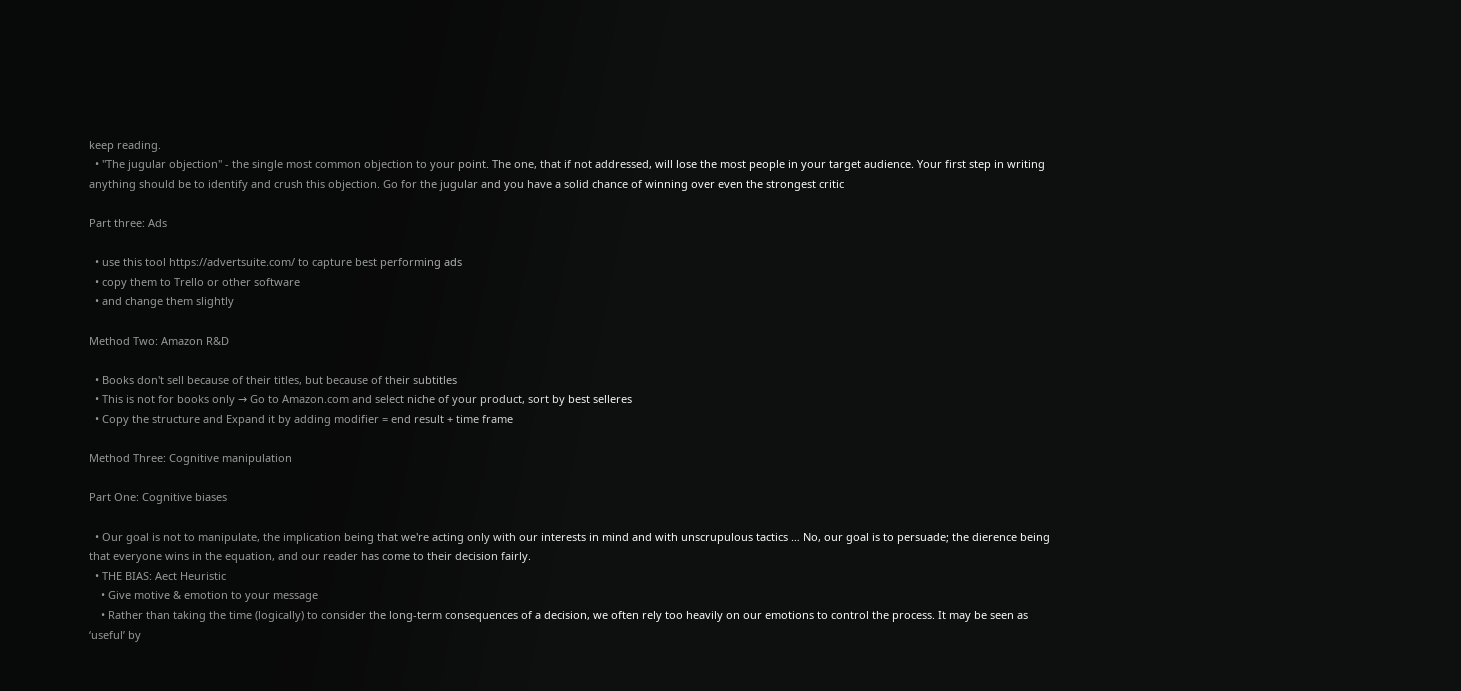keep reading.
  • "The jugular objection" - the single most common objection to your point. The one, that if not addressed, will lose the most people in your target audience. Your first step in writing anything should be to identify and crush this objection. Go for the jugular and you have a solid chance of winning over even the strongest critic

Part three: Ads

  • use this tool https://advertsuite.com/ to capture best performing ads
  • copy them to Trello or other software
  • and change them slightly

Method Two: Amazon R&D

  • Books don't sell because of their titles, but because of their subtitles
  • This is not for books only → Go to Amazon.com and select niche of your product, sort by best selleres
  • Copy the structure and Expand it by adding modifier = end result + time frame

Method Three: Cognitive manipulation

Part One: Cognitive biases

  • Our goal is not to manipulate, the implication being that we're acting only with our interests in mind and with unscrupulous tactics … No, our goal is to persuade; the dierence being that everyone wins in the equation, and our reader has come to their decision fairly.
  • THE BIAS: Aect Heuristic
    • Give motive & emotion to your message
    • Rather than taking the time (logically) to consider the long-term consequences of a decision, we often rely too heavily on our emotions to control the process. It may be seen as ‘useful’ by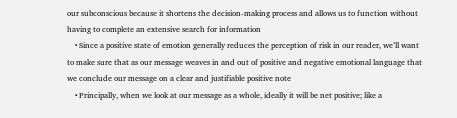our subconscious because it shortens the decision-making process and allows us to function without having to complete an extensive search for information
    • Since a positive state of emotion generally reduces the perception of risk in our reader, we’ll want to make sure that as our message weaves in and out of positive and negative emotional language that we conclude our message on a clear and justifiable positive note
    • Principally, when we look at our message as a whole, ideally it will be net positive; like a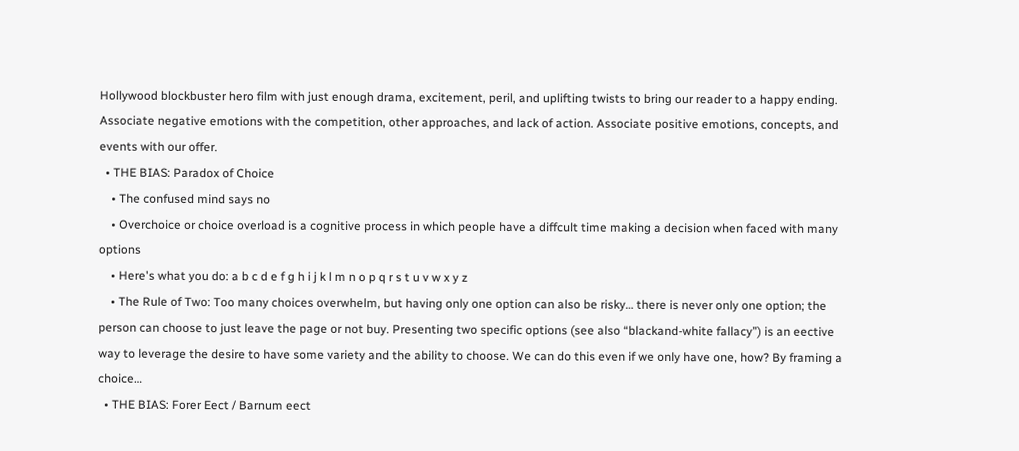Hollywood blockbuster hero film with just enough drama, excitement, peril, and uplifting twists to bring our reader to a happy ending. Associate negative emotions with the competition, other approaches, and lack of action. Associate positive emotions, concepts, and events with our offer.
  • THE BIAS: Paradox of Choice
    • The confused mind says no
    • Overchoice or choice overload is a cognitive process in which people have a diffcult time making a decision when faced with many options
    • Here's what you do: a b c d e f g h i j k l m n o p q r s t u v w x y z
    • The Rule of Two: Too many choices overwhelm, but having only one option can also be risky… there is never only one option; the person can choose to just leave the page or not buy. Presenting two specific options (see also “blackand-white fallacy”) is an eective way to leverage the desire to have some variety and the ability to choose. We can do this even if we only have one, how? By framing a choice…
  • THE BIAS: Forer Eect / Barnum eect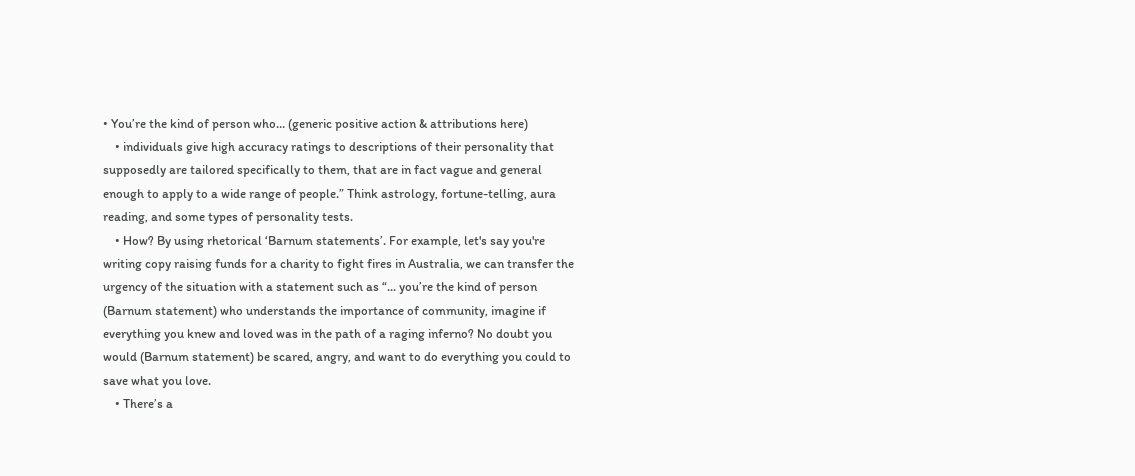• You’re the kind of person who… (generic positive action & attributions here)
    • individuals give high accuracy ratings to descriptions of their personality that supposedly are tailored specifically to them, that are in fact vague and general enough to apply to a wide range of people.” Think astrology, fortune-telling, aura reading, and some types of personality tests.
    • How? By using rhetorical ‘Barnum statements’. For example, let's say you're writing copy raising funds for a charity to fight fires in Australia, we can transfer the urgency of the situation with a statement such as “... you’re the kind of person (Barnum statement) who understands the importance of community, imagine if everything you knew and loved was in the path of a raging inferno? No doubt you would (Barnum statement) be scared, angry, and want to do everything you could to save what you love.
    • There’s a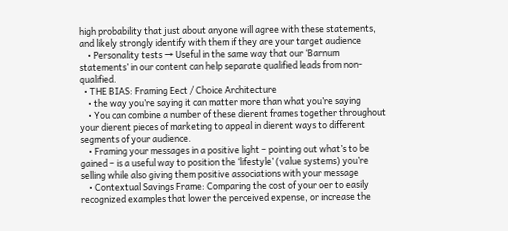high probability that just about anyone will agree with these statements, and likely strongly identify with them if they are your target audience
    • Personality tests → Useful in the same way that our ‘Barnum statements’ in our content can help separate qualified leads from non-qualified.
  • THE BIAS: Framing Eect / Choice Architecture
    • the way you’re saying it can matter more than what you’re saying
    • You can combine a number of these dierent frames together throughout your dierent pieces of marketing to appeal in dierent ways to different segments of your audience.
    • Framing your messages in a positive light – pointing out what’s to be gained – is a useful way to position the ‘lifestyle’ (value systems) you’re selling while also giving them positive associations with your message
    • Contextual Savings Frame: Comparing the cost of your oer to easily recognized examples that lower the perceived expense, or increase the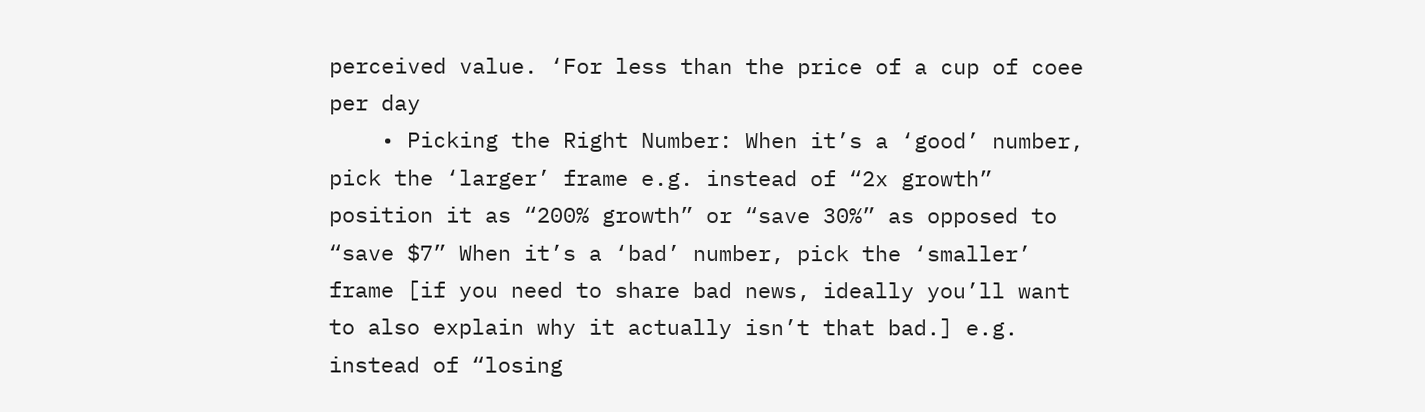perceived value. ‘For less than the price of a cup of coee per day
    • Picking the Right Number: When it’s a ‘good’ number, pick the ‘larger’ frame e.g. instead of “2x growth” position it as “200% growth” or “save 30%” as opposed to “save $7” When it’s a ‘bad’ number, pick the ‘smaller’ frame [if you need to share bad news, ideally you’ll want to also explain why it actually isn’t that bad.] e.g. instead of “losing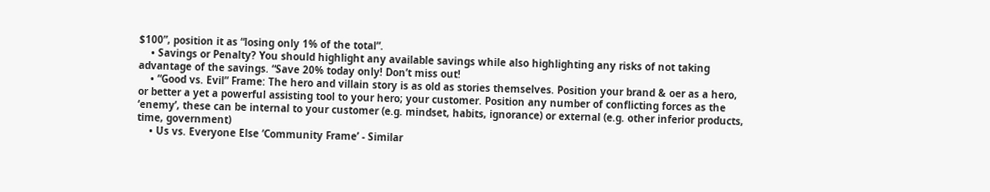$100”, position it as “losing only 1% of the total”.
    • Savings or Penalty? You should highlight any available savings while also highlighting any risks of not taking advantage of the savings. “Save 20% today only! Don’t miss out!
    • “Good vs. Evil” Frame: The hero and villain story is as old as stories themselves. Position your brand & oer as a hero, or better a yet a powerful assisting tool to your hero; your customer. Position any number of conflicting forces as the ‘enemy’, these can be internal to your customer (e.g. mindset, habits, ignorance) or external (e.g. other inferior products, time, government)
    • Us vs. Everyone Else ‘Community Frame’ - Similar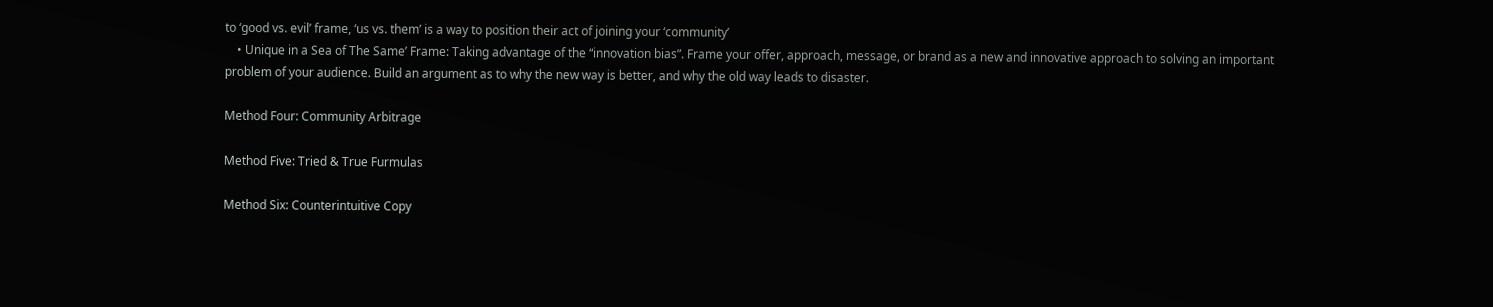to ‘good vs. evil’ frame, ‘us vs. them’ is a way to position their act of joining your ‘community’
    • Unique in a Sea of The Same’ Frame: Taking advantage of the “innovation bias”. Frame your offer, approach, message, or brand as a new and innovative approach to solving an important problem of your audience. Build an argument as to why the new way is better, and why the old way leads to disaster.

Method Four: Community Arbitrage

Method Five: Tried & True Furmulas

Method Six: Counterintuitive Copy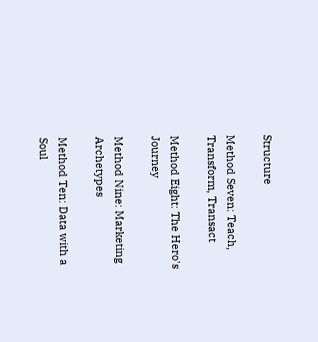Structure

Method Seven: Teach, Transform, Transact

Method Eight: The Hero's Journey

Method Nine: Marketing Archetypes

Method Ten: Data with a Soul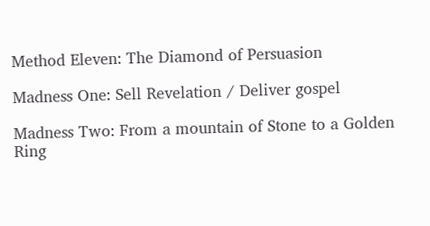Method Eleven: The Diamond of Persuasion

Madness One: Sell Revelation / Deliver gospel

Madness Two: From a mountain of Stone to a Golden Ring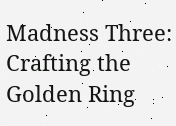Madness Three: Crafting the Golden Ring